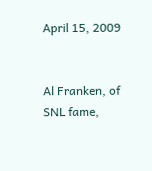April 15, 2009


Al Franken, of SNL fame,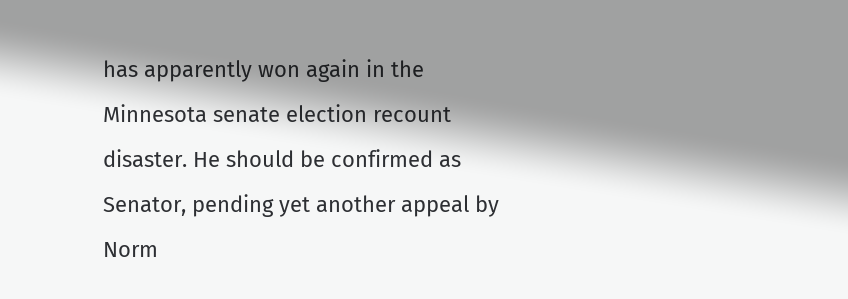has apparently won again in the Minnesota senate election recount disaster. He should be confirmed as Senator, pending yet another appeal by Norm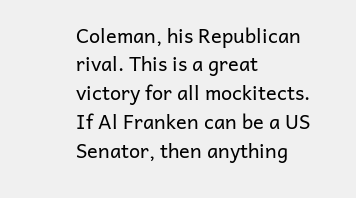Coleman, his Republican rival. This is a great victory for all mockitects. If Al Franken can be a US Senator, then anything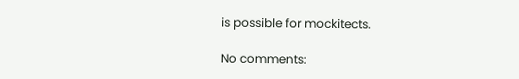is possible for mockitects.

No comments: